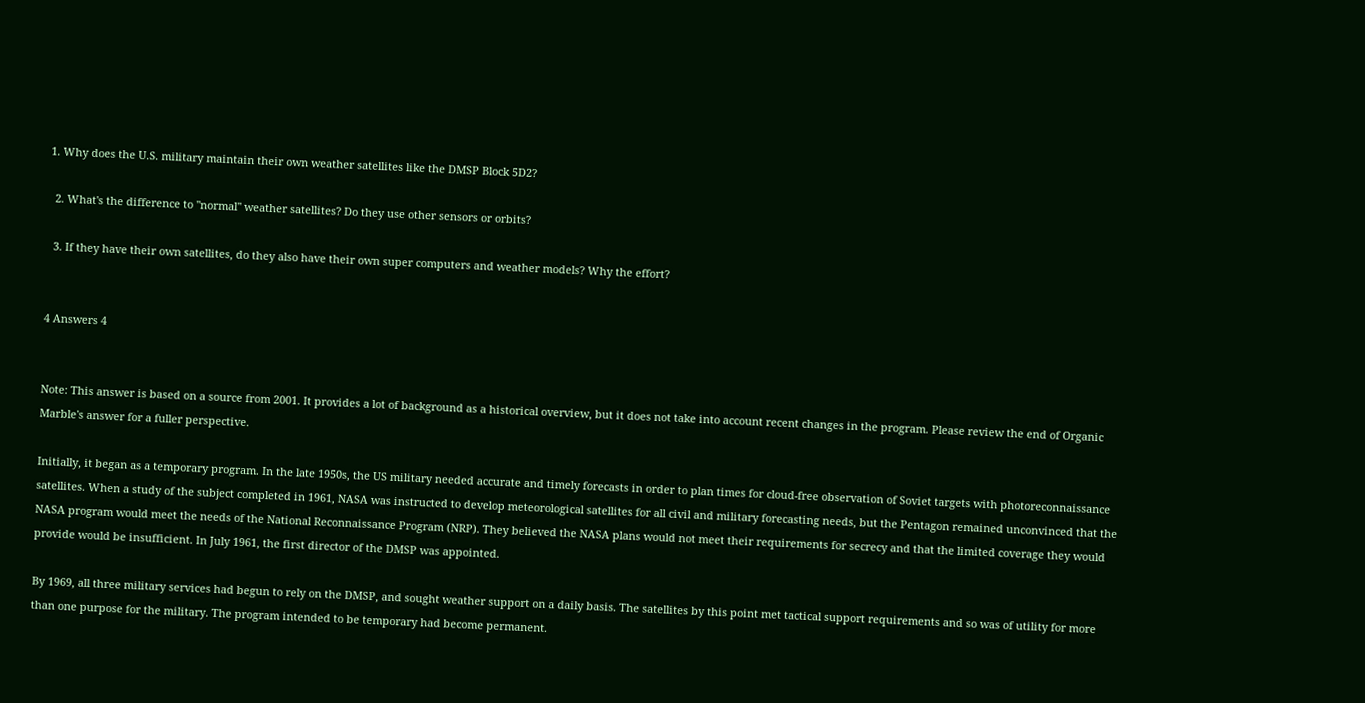1. Why does the U.S. military maintain their own weather satellites like the DMSP Block 5D2?

  2. What's the difference to "normal" weather satellites? Do they use other sensors or orbits?

  3. If they have their own satellites, do they also have their own super computers and weather models? Why the effort?


4 Answers 4


Note: This answer is based on a source from 2001. It provides a lot of background as a historical overview, but it does not take into account recent changes in the program. Please review the end of Organic Marble's answer for a fuller perspective.

Initially, it began as a temporary program. In the late 1950s, the US military needed accurate and timely forecasts in order to plan times for cloud-free observation of Soviet targets with photoreconnaissance satellites. When a study of the subject completed in 1961, NASA was instructed to develop meteorological satellites for all civil and military forecasting needs, but the Pentagon remained unconvinced that the NASA program would meet the needs of the National Reconnaissance Program (NRP). They believed the NASA plans would not meet their requirements for secrecy and that the limited coverage they would provide would be insufficient. In July 1961, the first director of the DMSP was appointed.

By 1969, all three military services had begun to rely on the DMSP, and sought weather support on a daily basis. The satellites by this point met tactical support requirements and so was of utility for more than one purpose for the military. The program intended to be temporary had become permanent.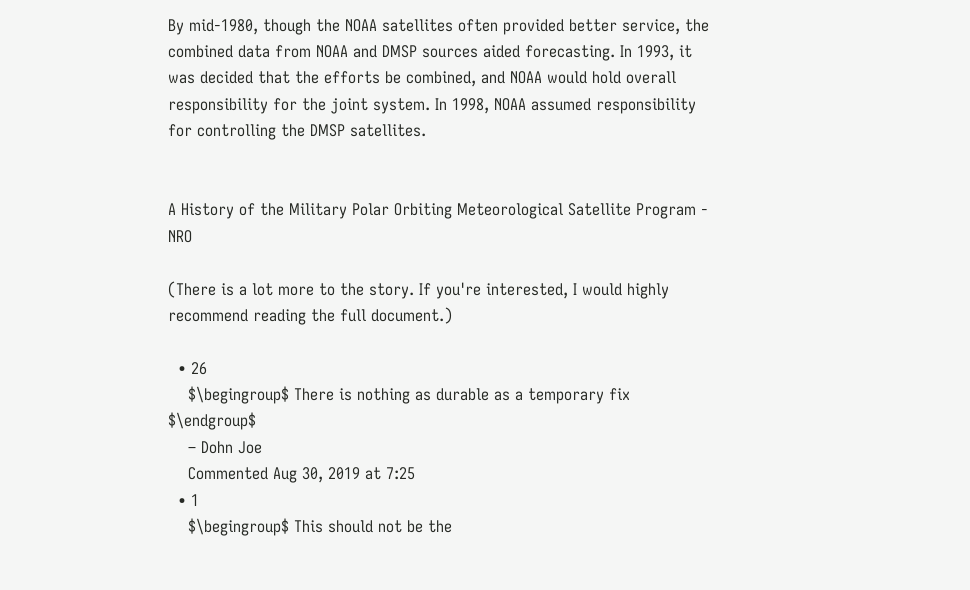By mid-1980, though the NOAA satellites often provided better service, the combined data from NOAA and DMSP sources aided forecasting. In 1993, it was decided that the efforts be combined, and NOAA would hold overall responsibility for the joint system. In 1998, NOAA assumed responsibility for controlling the DMSP satellites.


A History of the Military Polar Orbiting Meteorological Satellite Program - NRO

(There is a lot more to the story. If you're interested, I would highly recommend reading the full document.)

  • 26
    $\begingroup$ There is nothing as durable as a temporary fix $\endgroup$
    – Dohn Joe
    Commented Aug 30, 2019 at 7:25
  • 1
    $\begingroup$ This should not be the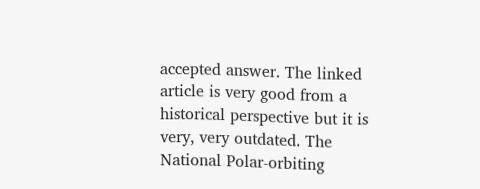accepted answer. The linked article is very good from a historical perspective but it is very, very outdated. The National Polar-orbiting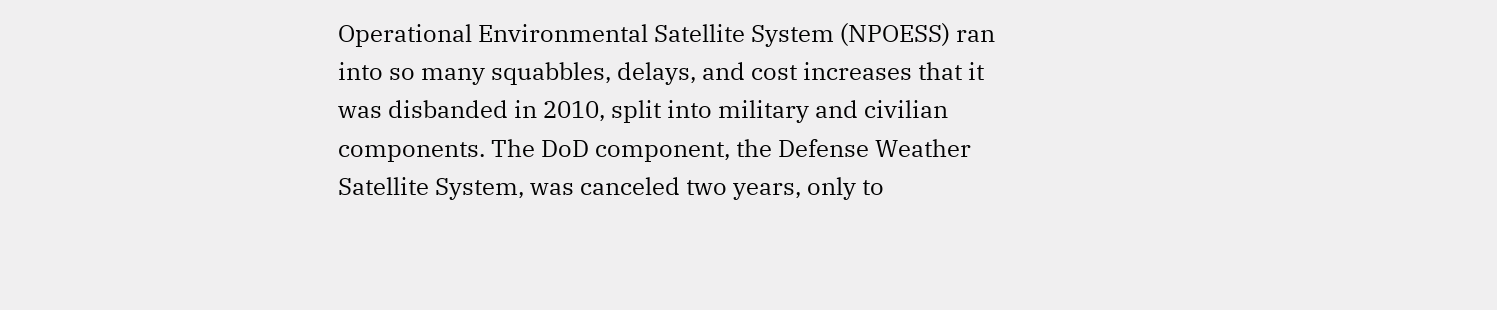Operational Environmental Satellite System (NPOESS) ran into so many squabbles, delays, and cost increases that it was disbanded in 2010, split into military and civilian components. The DoD component, the Defense Weather Satellite System, was canceled two years, only to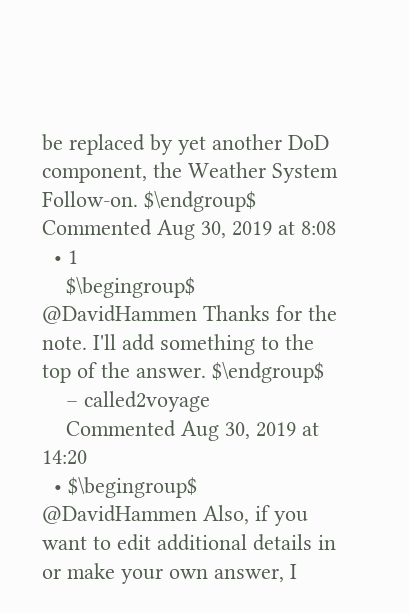be replaced by yet another DoD component, the Weather System Follow-on. $\endgroup$ Commented Aug 30, 2019 at 8:08
  • 1
    $\begingroup$ @DavidHammen Thanks for the note. I'll add something to the top of the answer. $\endgroup$
    – called2voyage
    Commented Aug 30, 2019 at 14:20
  • $\begingroup$ @DavidHammen Also, if you want to edit additional details in or make your own answer, I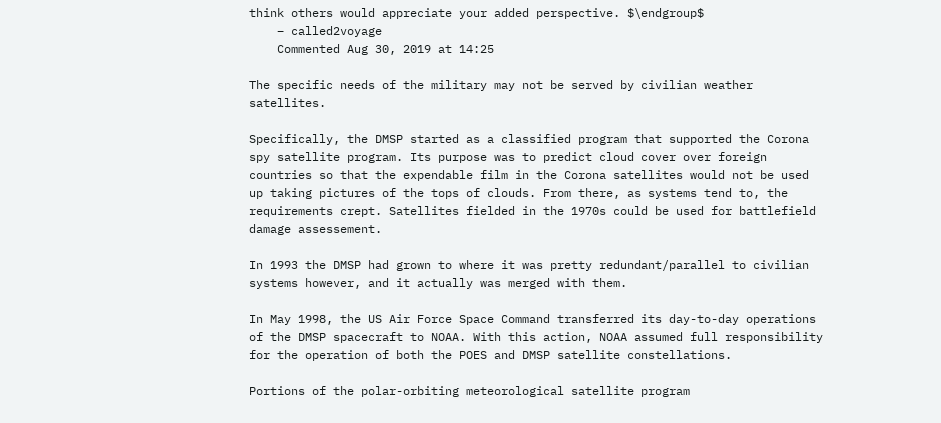think others would appreciate your added perspective. $\endgroup$
    – called2voyage
    Commented Aug 30, 2019 at 14:25

The specific needs of the military may not be served by civilian weather satellites.

Specifically, the DMSP started as a classified program that supported the Corona spy satellite program. Its purpose was to predict cloud cover over foreign countries so that the expendable film in the Corona satellites would not be used up taking pictures of the tops of clouds. From there, as systems tend to, the requirements crept. Satellites fielded in the 1970s could be used for battlefield damage assessement.

In 1993 the DMSP had grown to where it was pretty redundant/parallel to civilian systems however, and it actually was merged with them.

In May 1998, the US Air Force Space Command transferred its day-to-day operations of the DMSP spacecraft to NOAA. With this action, NOAA assumed full responsibility for the operation of both the POES and DMSP satellite constellations.

Portions of the polar-orbiting meteorological satellite program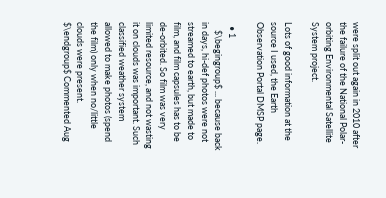were split out again in 2010 after the failure of the National Polar-orbiting Environmental Satellite System project.

Lots of good information at the source I used, the Earth Observation Portal DMSP page.

  • 1
    $\begingroup$ ... because back in days, hi-def photos were not streamed to earth, but made to film, and film capsules has to be de-orbited. So film was very limited resource, and not wasting it on clouds was important. Such classified weather system allowed to make photos (spend the film) only when no/little clouds were present. $\endgroup$ Commented Aug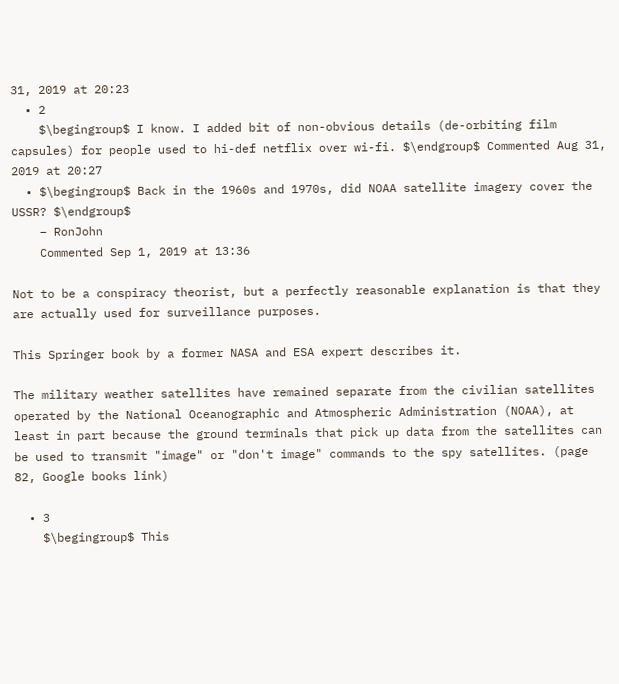31, 2019 at 20:23
  • 2
    $\begingroup$ I know. I added bit of non-obvious details (de-orbiting film capsules) for people used to hi-def netflix over wi-fi. $\endgroup$ Commented Aug 31, 2019 at 20:27
  • $\begingroup$ Back in the 1960s and 1970s, did NOAA satellite imagery cover the USSR? $\endgroup$
    – RonJohn
    Commented Sep 1, 2019 at 13:36

Not to be a conspiracy theorist, but a perfectly reasonable explanation is that they are actually used for surveillance purposes.

This Springer book by a former NASA and ESA expert describes it.

The military weather satellites have remained separate from the civilian satellites operated by the National Oceanographic and Atmospheric Administration (NOAA), at least in part because the ground terminals that pick up data from the satellites can be used to transmit "image" or "don't image" commands to the spy satellites. (page 82, Google books link)

  • 3
    $\begingroup$ This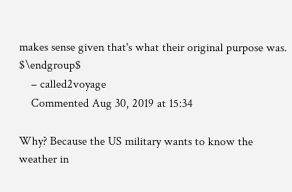makes sense given that's what their original purpose was. $\endgroup$
    – called2voyage
    Commented Aug 30, 2019 at 15:34

Why? Because the US military wants to know the weather in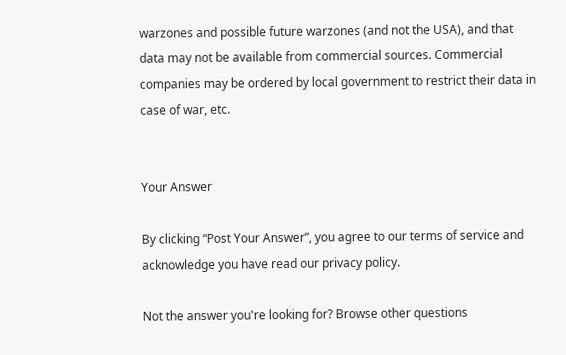warzones and possible future warzones (and not the USA), and that data may not be available from commercial sources. Commercial companies may be ordered by local government to restrict their data in case of war, etc.


Your Answer

By clicking “Post Your Answer”, you agree to our terms of service and acknowledge you have read our privacy policy.

Not the answer you're looking for? Browse other questions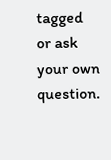tagged or ask your own question.